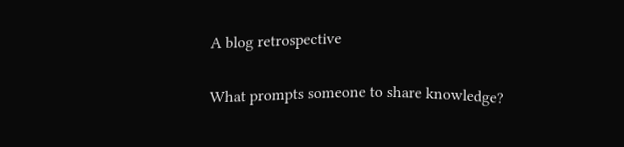A blog retrospective

What prompts someone to share knowledge?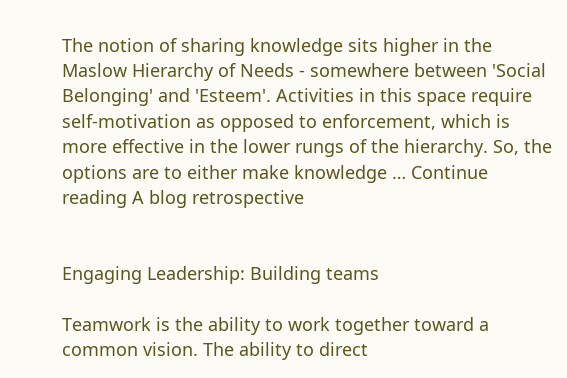The notion of sharing knowledge sits higher in the Maslow Hierarchy of Needs - somewhere between 'Social Belonging' and 'Esteem'. Activities in this space require self-motivation as opposed to enforcement, which is more effective in the lower rungs of the hierarchy. So, the options are to either make knowledge … Continue reading A blog retrospective


Engaging Leadership: Building teams

Teamwork is the ability to work together toward a common vision. The ability to direct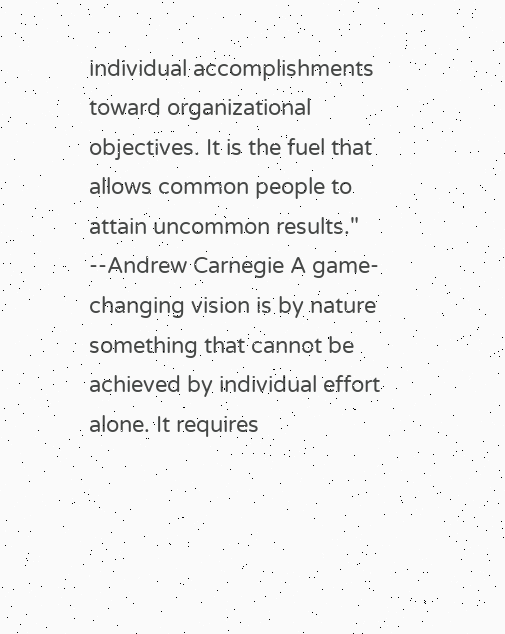individual accomplishments toward organizational objectives. It is the fuel that allows common people to attain uncommon results." --Andrew Carnegie A game-changing vision is by nature something that cannot be achieved by individual effort alone. It requires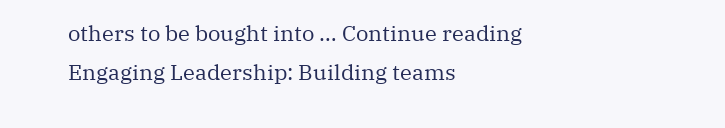others to be bought into … Continue reading Engaging Leadership: Building teams